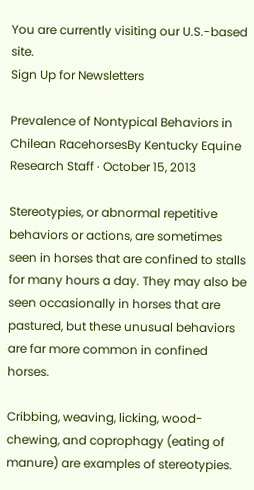You are currently visiting our U.S.-based site.
Sign Up for Newsletters

Prevalence of Nontypical Behaviors in Chilean RacehorsesBy Kentucky Equine Research Staff · October 15, 2013

Stereotypies, or abnormal repetitive behaviors or actions, are sometimes seen in horses that are confined to stalls for many hours a day. They may also be seen occasionally in horses that are pastured, but these unusual behaviors are far more common in confined horses.

Cribbing, weaving, licking, wood-chewing, and coprophagy (eating of manure) are examples of stereotypies.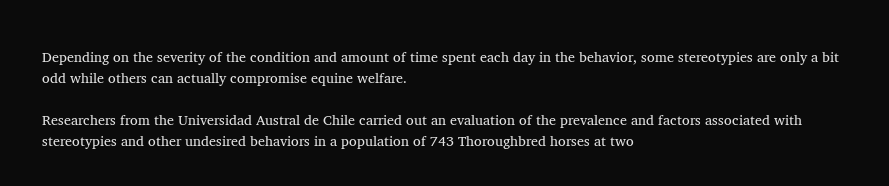Depending on the severity of the condition and amount of time spent each day in the behavior, some stereotypies are only a bit odd while others can actually compromise equine welfare.

Researchers from the Universidad Austral de Chile carried out an evaluation of the prevalence and factors associated with stereotypies and other undesired behaviors in a population of 743 Thoroughbred horses at two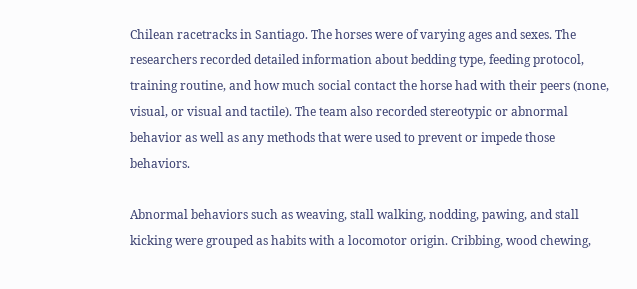Chilean racetracks in Santiago. The horses were of varying ages and sexes. The researchers recorded detailed information about bedding type, feeding protocol, training routine, and how much social contact the horse had with their peers (none, visual, or visual and tactile). The team also recorded stereotypic or abnormal behavior as well as any methods that were used to prevent or impede those behaviors.

Abnormal behaviors such as weaving, stall walking, nodding, pawing, and stall kicking were grouped as habits with a locomotor origin. Cribbing, wood chewing,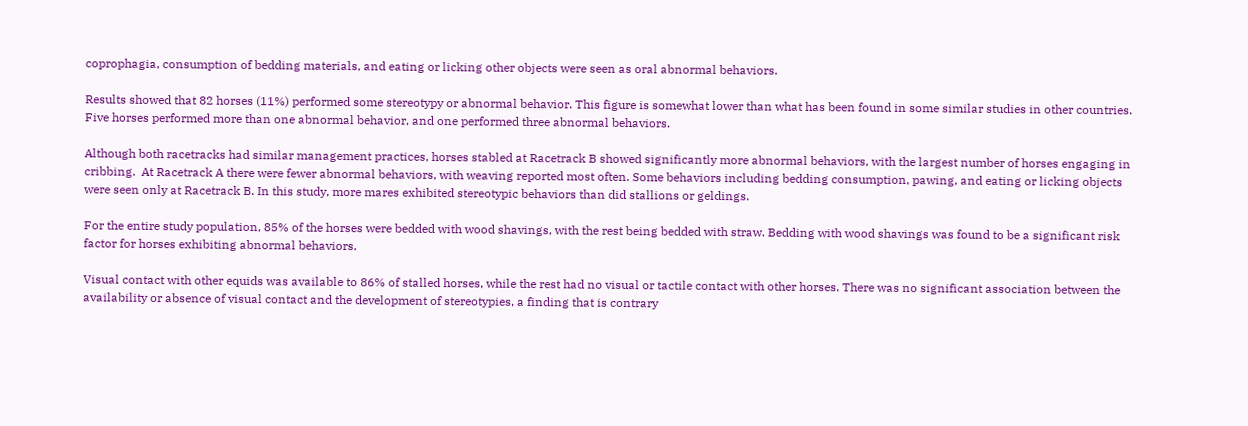coprophagia, consumption of bedding materials, and eating or licking other objects were seen as oral abnormal behaviors.

Results showed that 82 horses (11%) performed some stereotypy or abnormal behavior. This figure is somewhat lower than what has been found in some similar studies in other countries. Five horses performed more than one abnormal behavior, and one performed three abnormal behaviors.

Although both racetracks had similar management practices, horses stabled at Racetrack B showed significantly more abnormal behaviors, with the largest number of horses engaging in cribbing.  At Racetrack A there were fewer abnormal behaviors, with weaving reported most often. Some behaviors including bedding consumption, pawing, and eating or licking objects were seen only at Racetrack B. In this study, more mares exhibited stereotypic behaviors than did stallions or geldings.

For the entire study population, 85% of the horses were bedded with wood shavings, with the rest being bedded with straw. Bedding with wood shavings was found to be a significant risk factor for horses exhibiting abnormal behaviors.

Visual contact with other equids was available to 86% of stalled horses, while the rest had no visual or tactile contact with other horses. There was no significant association between the availability or absence of visual contact and the development of stereotypies, a finding that is contrary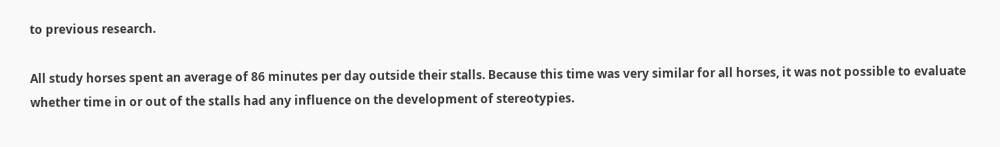to previous research.

All study horses spent an average of 86 minutes per day outside their stalls. Because this time was very similar for all horses, it was not possible to evaluate whether time in or out of the stalls had any influence on the development of stereotypies.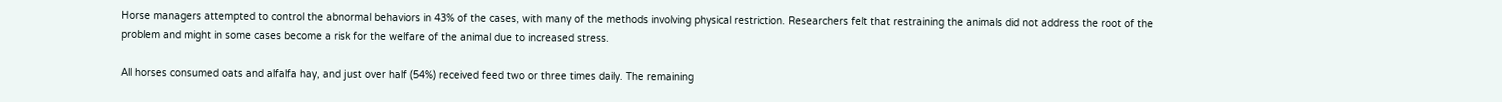Horse managers attempted to control the abnormal behaviors in 43% of the cases, with many of the methods involving physical restriction. Researchers felt that restraining the animals did not address the root of the problem and might in some cases become a risk for the welfare of the animal due to increased stress.

All horses consumed oats and alfalfa hay, and just over half (54%) received feed two or three times daily. The remaining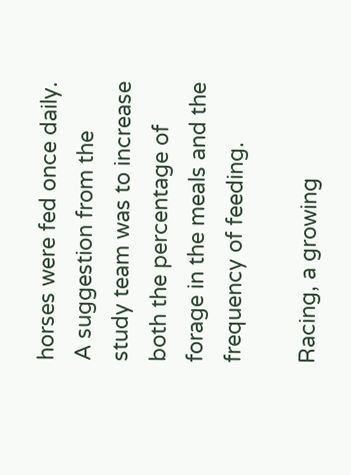horses were fed once daily. A suggestion from the study team was to increase both the percentage of forage in the meals and the frequency of feeding.

Racing, a growing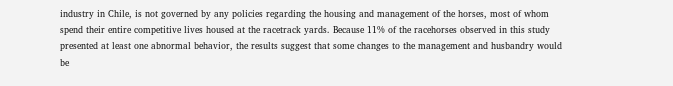industry in Chile, is not governed by any policies regarding the housing and management of the horses, most of whom spend their entire competitive lives housed at the racetrack yards. Because 11% of the racehorses observed in this study presented at least one abnormal behavior, the results suggest that some changes to the management and husbandry would be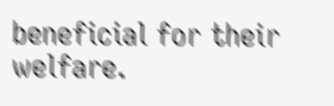beneficial for their welfare.